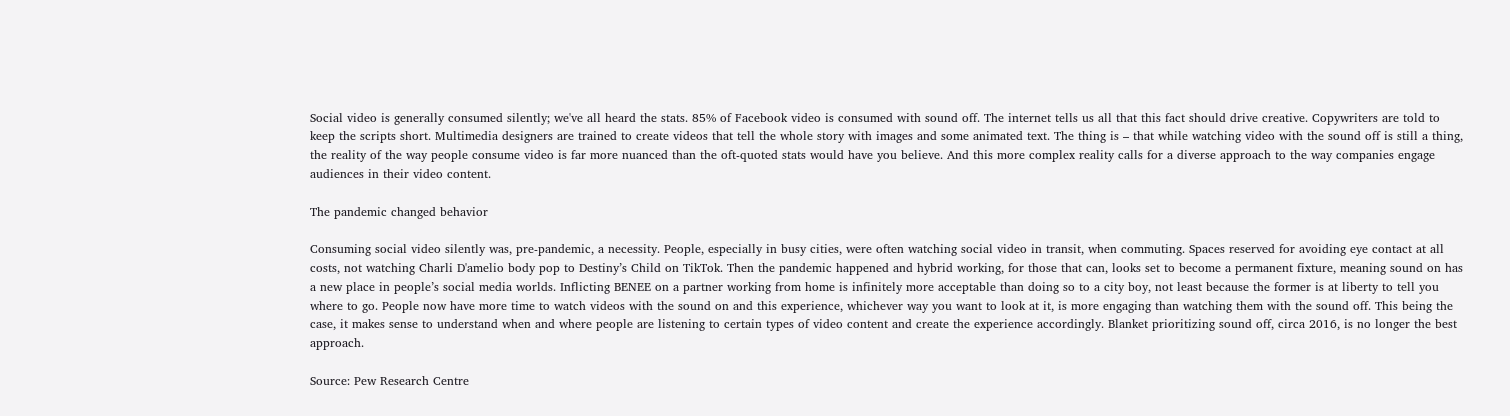Social video is generally consumed silently; we've all heard the stats. 85% of Facebook video is consumed with sound off. The internet tells us all that this fact should drive creative. Copywriters are told to keep the scripts short. Multimedia designers are trained to create videos that tell the whole story with images and some animated text. The thing is – that while watching video with the sound off is still a thing, the reality of the way people consume video is far more nuanced than the oft-quoted stats would have you believe. And this more complex reality calls for a diverse approach to the way companies engage audiences in their video content.

The pandemic changed behavior

Consuming social video silently was, pre-pandemic, a necessity. People, especially in busy cities, were often watching social video in transit, when commuting. Spaces reserved for avoiding eye contact at all costs, not watching Charli D'amelio body pop to Destiny’s Child on TikTok. Then the pandemic happened and hybrid working, for those that can, looks set to become a permanent fixture, meaning sound on has a new place in people’s social media worlds. Inflicting BENEE on a partner working from home is infinitely more acceptable than doing so to a city boy, not least because the former is at liberty to tell you where to go. People now have more time to watch videos with the sound on and this experience, whichever way you want to look at it, is more engaging than watching them with the sound off. This being the case, it makes sense to understand when and where people are listening to certain types of video content and create the experience accordingly. Blanket prioritizing sound off, circa 2016, is no longer the best approach.

Source: Pew Research Centre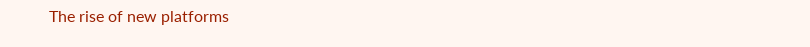The rise of new platforms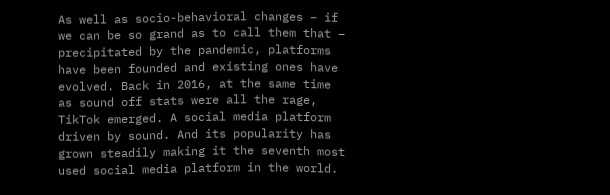As well as socio-behavioral changes – if we can be so grand as to call them that – precipitated by the pandemic, platforms have been founded and existing ones have evolved. Back in 2016, at the same time as sound off stats were all the rage, TikTok emerged. A social media platform driven by sound. And its popularity has grown steadily making it the seventh most used social media platform in the world.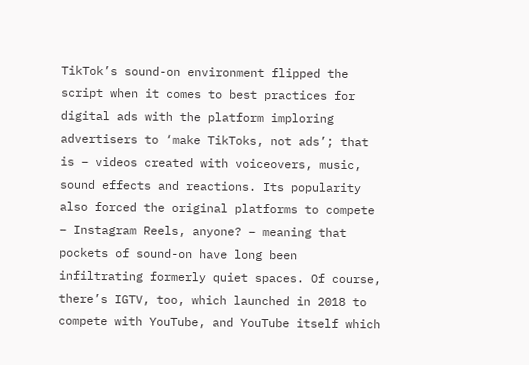TikTok’s sound-on environment flipped the script when it comes to best practices for digital ads with the platform imploring advertisers to ‘make TikToks, not ads’; that is – videos created with voiceovers, music, sound effects and reactions. Its popularity also forced the original platforms to compete – Instagram Reels, anyone? – meaning that pockets of sound-on have long been infiltrating formerly quiet spaces. Of course, there’s IGTV, too, which launched in 2018 to compete with YouTube, and YouTube itself which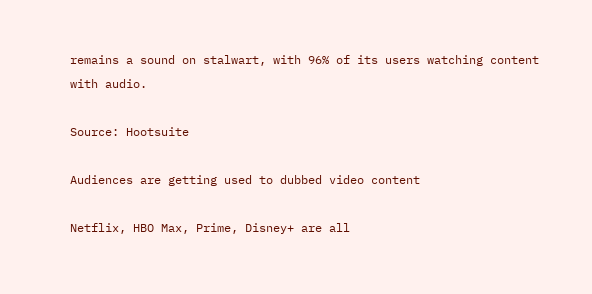remains a sound on stalwart, with 96% of its users watching content with audio.

Source: Hootsuite

Audiences are getting used to dubbed video content

Netflix, HBO Max, Prime, Disney+ are all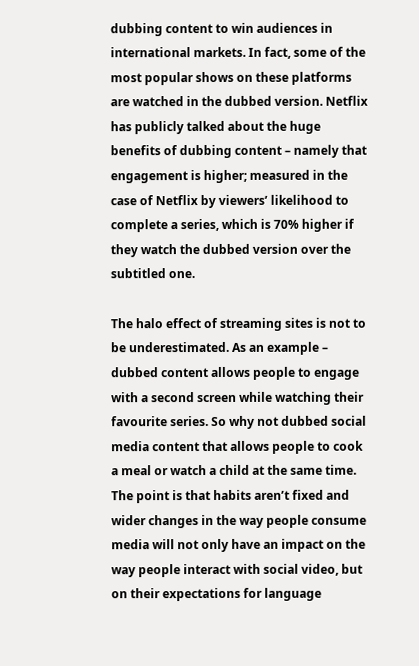dubbing content to win audiences in international markets. In fact, some of the most popular shows on these platforms are watched in the dubbed version. Netflix has publicly talked about the huge benefits of dubbing content – namely that engagement is higher; measured in the case of Netflix by viewers’ likelihood to complete a series, which is 70% higher if they watch the dubbed version over the subtitled one.

The halo effect of streaming sites is not to be underestimated. As an example – dubbed content allows people to engage with a second screen while watching their favourite series. So why not dubbed social media content that allows people to cook a meal or watch a child at the same time. The point is that habits aren’t fixed and wider changes in the way people consume media will not only have an impact on the way people interact with social video, but on their expectations for language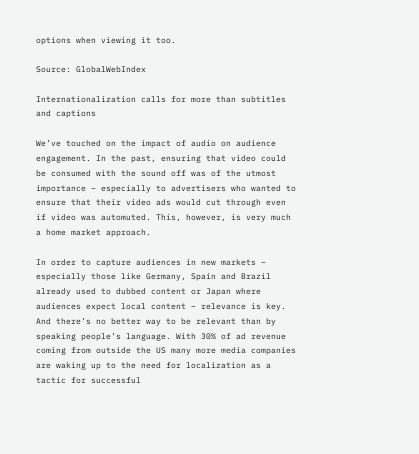options when viewing it too.

Source: GlobalWebIndex

Internationalization calls for more than subtitles and captions

We’ve touched on the impact of audio on audience engagement. In the past, ensuring that video could be consumed with the sound off was of the utmost importance – especially to advertisers who wanted to ensure that their video ads would cut through even if video was automuted. This, however, is very much a home market approach.

In order to capture audiences in new markets – especially those like Germany, Spain and Brazil already used to dubbed content or Japan where audiences expect local content – relevance is key. And there’s no better way to be relevant than by speaking people’s language. With 30% of ad revenue coming from outside the US many more media companies are waking up to the need for localization as a tactic for successful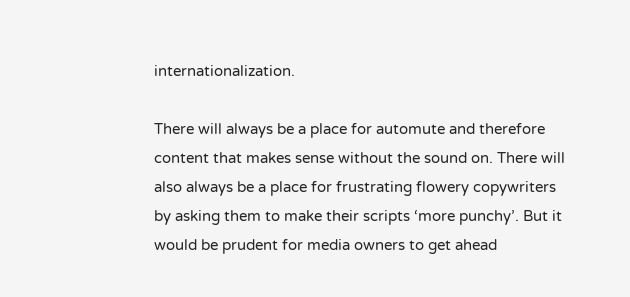internationalization.

There will always be a place for automute and therefore content that makes sense without the sound on. There will also always be a place for frustrating flowery copywriters by asking them to make their scripts ‘more punchy’. But it would be prudent for media owners to get ahead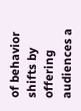of behavior shifts by offering audiences a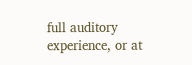full auditory experience, or at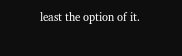least the option of it.